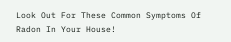Look Out For These Common Symptoms Of Radon In Your House!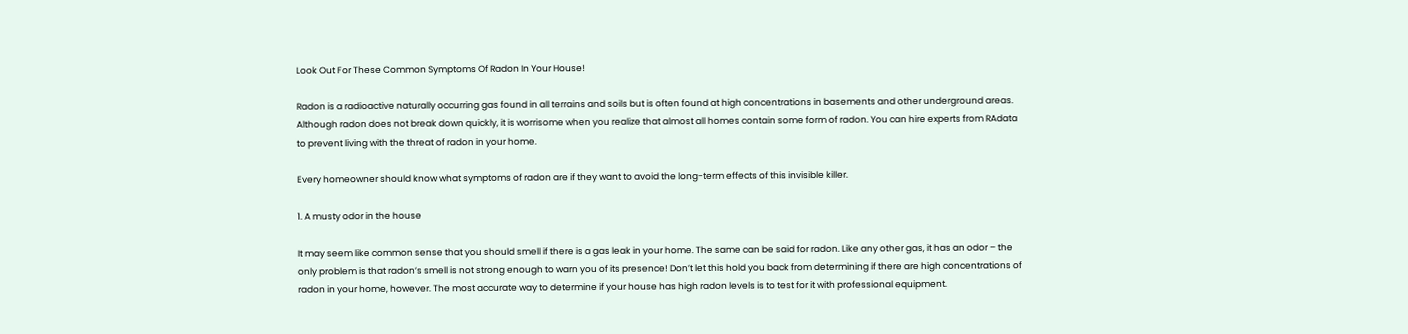Look Out For These Common Symptoms Of Radon In Your House!

Radon is a radioactive naturally occurring gas found in all terrains and soils but is often found at high concentrations in basements and other underground areas. Although radon does not break down quickly, it is worrisome when you realize that almost all homes contain some form of radon. You can hire experts from RAdata to prevent living with the threat of radon in your home.

Every homeowner should know what symptoms of radon are if they want to avoid the long-term effects of this invisible killer.

1. A musty odor in the house

It may seem like common sense that you should smell if there is a gas leak in your home. The same can be said for radon. Like any other gas, it has an odor – the only problem is that radon’s smell is not strong enough to warn you of its presence! Don’t let this hold you back from determining if there are high concentrations of radon in your home, however. The most accurate way to determine if your house has high radon levels is to test for it with professional equipment.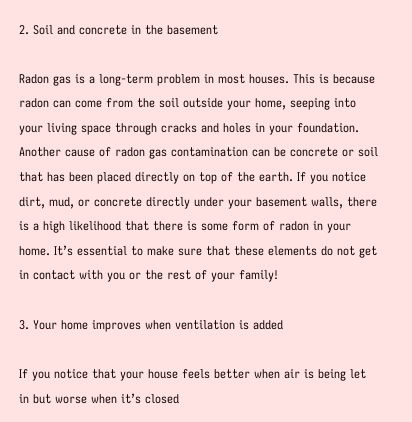2. Soil and concrete in the basement

Radon gas is a long-term problem in most houses. This is because radon can come from the soil outside your home, seeping into your living space through cracks and holes in your foundation. Another cause of radon gas contamination can be concrete or soil that has been placed directly on top of the earth. If you notice dirt, mud, or concrete directly under your basement walls, there is a high likelihood that there is some form of radon in your home. It’s essential to make sure that these elements do not get in contact with you or the rest of your family!

3. Your home improves when ventilation is added

If you notice that your house feels better when air is being let in but worse when it’s closed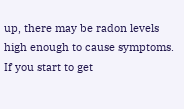up, there may be radon levels high enough to cause symptoms. If you start to get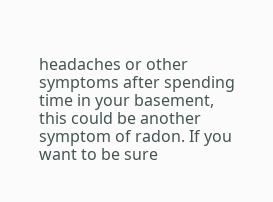headaches or other symptoms after spending time in your basement, this could be another symptom of radon. If you want to be sure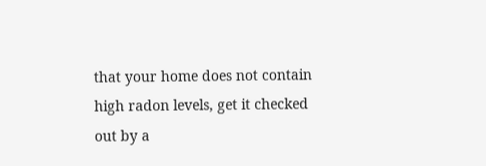that your home does not contain high radon levels, get it checked out by a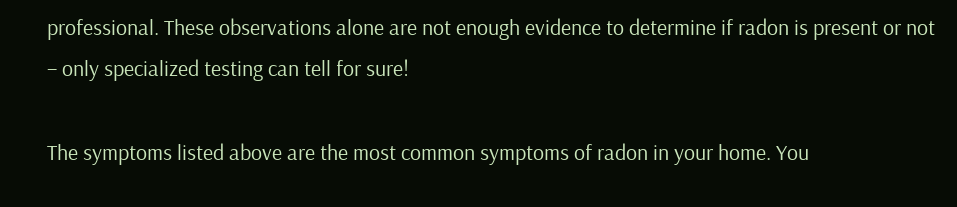professional. These observations alone are not enough evidence to determine if radon is present or not – only specialized testing can tell for sure!

The symptoms listed above are the most common symptoms of radon in your home. You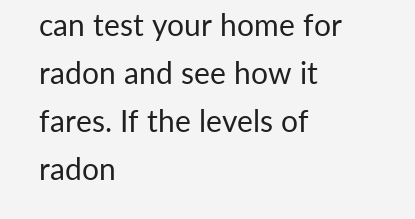can test your home for radon and see how it fares. If the levels of radon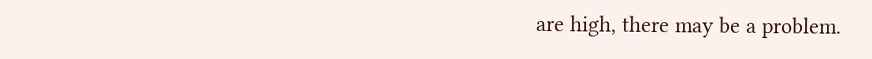are high, there may be a problem.